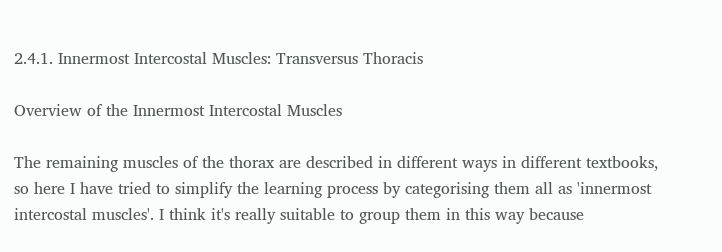2.4.1. Innermost Intercostal Muscles: Transversus Thoracis

Overview of the Innermost Intercostal Muscles

The remaining muscles of the thorax are described in different ways in different textbooks, so here I have tried to simplify the learning process by categorising them all as 'innermost intercostal muscles'. I think it's really suitable to group them in this way because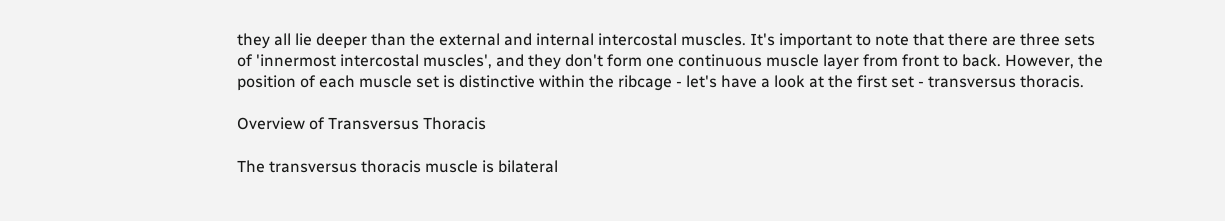they all lie deeper than the external and internal intercostal muscles. It's important to note that there are three sets of 'innermost intercostal muscles', and they don't form one continuous muscle layer from front to back. However, the position of each muscle set is distinctive within the ribcage - let's have a look at the first set - transversus thoracis.

Overview of Transversus Thoracis

The transversus thoracis muscle is bilateral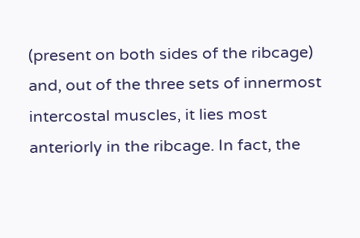(present on both sides of the ribcage) and, out of the three sets of innermost intercostal muscles, it lies most anteriorly in the ribcage. In fact, the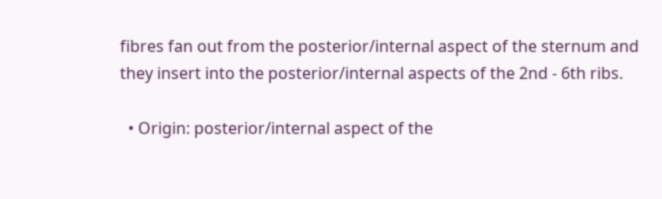fibres fan out from the posterior/internal aspect of the sternum and they insert into the posterior/internal aspects of the 2nd - 6th ribs.

  • Origin: posterior/internal aspect of the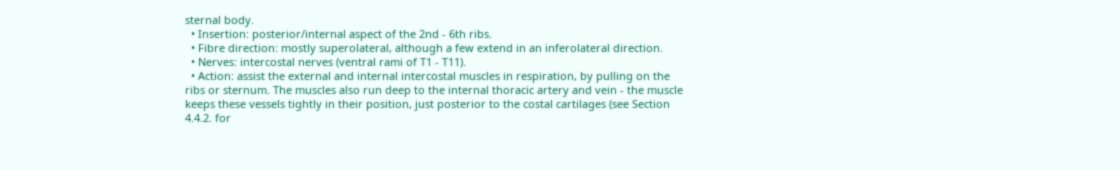sternal body.
  • Insertion: posterior/internal aspect of the 2nd - 6th ribs.
  • Fibre direction: mostly superolateral, although a few extend in an inferolateral direction.
  • Nerves: intercostal nerves (ventral rami of T1 - T11).
  • Action: assist the external and internal intercostal muscles in respiration, by pulling on the ribs or sternum. The muscles also run deep to the internal thoracic artery and vein - the muscle keeps these vessels tightly in their position, just posterior to the costal cartilages (see Section 4.4.2. for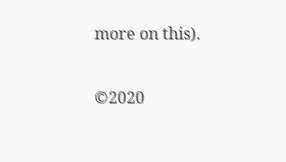more on this).

©2020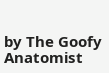by The Goofy Anatomist